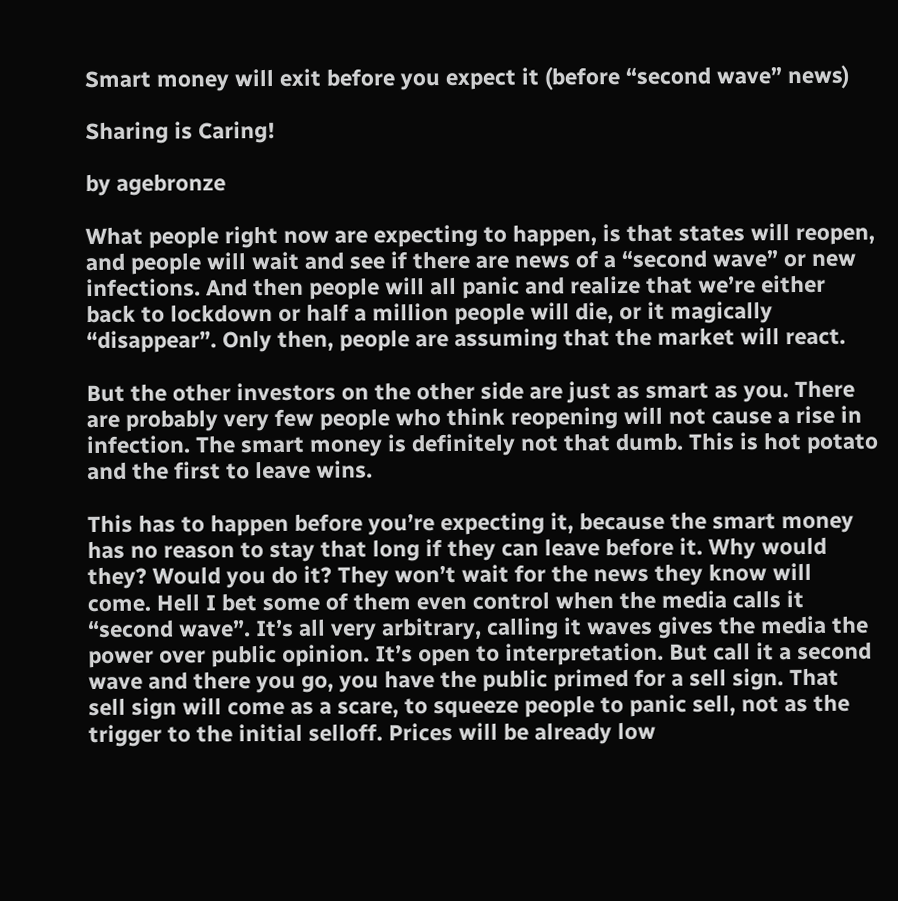Smart money will exit before you expect it (before “second wave” news)

Sharing is Caring!

by agebronze

What people right now are expecting to happen, is that states will reopen, and people will wait and see if there are news of a “second wave” or new infections. And then people will all panic and realize that we’re either back to lockdown or half a million people will die, or it magically “disappear”. Only then, people are assuming that the market will react.

But the other investors on the other side are just as smart as you. There are probably very few people who think reopening will not cause a rise in infection. The smart money is definitely not that dumb. This is hot potato and the first to leave wins.

This has to happen before you’re expecting it, because the smart money has no reason to stay that long if they can leave before it. Why would they? Would you do it? They won’t wait for the news they know will come. Hell I bet some of them even control when the media calls it “second wave”. It’s all very arbitrary, calling it waves gives the media the power over public opinion. It’s open to interpretation. But call it a second wave and there you go, you have the public primed for a sell sign. That sell sign will come as a scare, to squeeze people to panic sell, not as the trigger to the initial selloff. Prices will be already low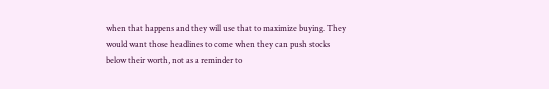when that happens and they will use that to maximize buying. They would want those headlines to come when they can push stocks below their worth, not as a reminder to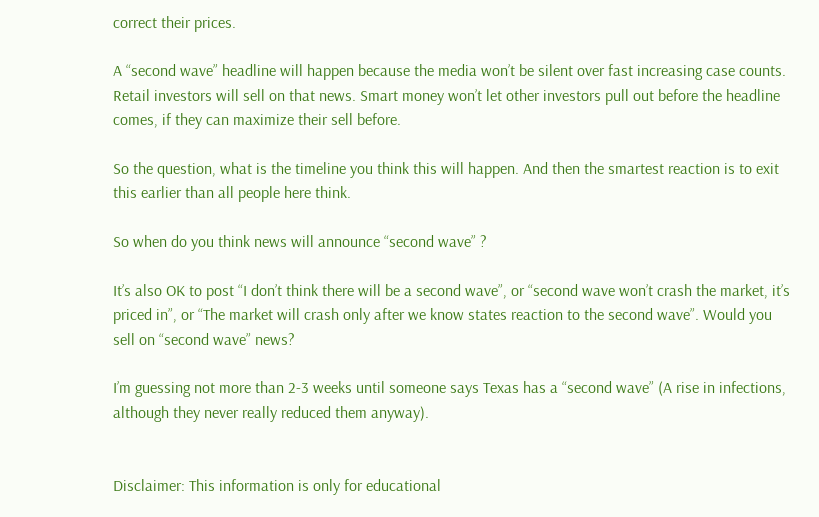correct their prices.

A “second wave” headline will happen because the media won’t be silent over fast increasing case counts. Retail investors will sell on that news. Smart money won’t let other investors pull out before the headline comes, if they can maximize their sell before.

So the question, what is the timeline you think this will happen. And then the smartest reaction is to exit this earlier than all people here think.

So when do you think news will announce “second wave” ?

It’s also OK to post “I don’t think there will be a second wave”, or “second wave won’t crash the market, it’s priced in”, or “The market will crash only after we know states reaction to the second wave”. Would you sell on “second wave” news?

I’m guessing not more than 2-3 weeks until someone says Texas has a “second wave” (A rise in infections, although they never really reduced them anyway).


Disclaimer: This information is only for educational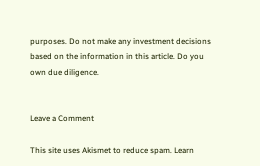purposes. Do not make any investment decisions based on the information in this article. Do you own due diligence.


Leave a Comment

This site uses Akismet to reduce spam. Learn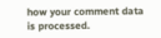how your comment data is processed.